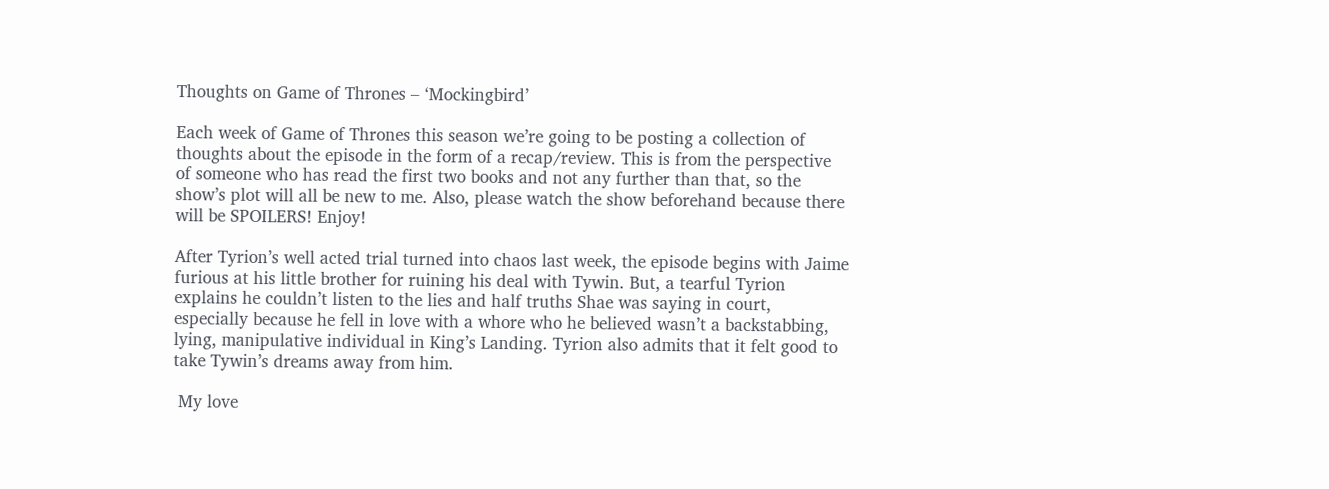Thoughts on Game of Thrones – ‘Mockingbird’

Each week of Game of Thrones this season we’re going to be posting a collection of thoughts about the episode in the form of a recap/review. This is from the perspective of someone who has read the first two books and not any further than that, so the show’s plot will all be new to me. Also, please watch the show beforehand because there will be SPOILERS! Enjoy!

After Tyrion’s well acted trial turned into chaos last week, the episode begins with Jaime furious at his little brother for ruining his deal with Tywin. But, a tearful Tyrion explains he couldn’t listen to the lies and half truths Shae was saying in court, especially because he fell in love with a whore who he believed wasn’t a backstabbing, lying, manipulative individual in King’s Landing. Tyrion also admits that it felt good to take Tywin’s dreams away from him.

 My love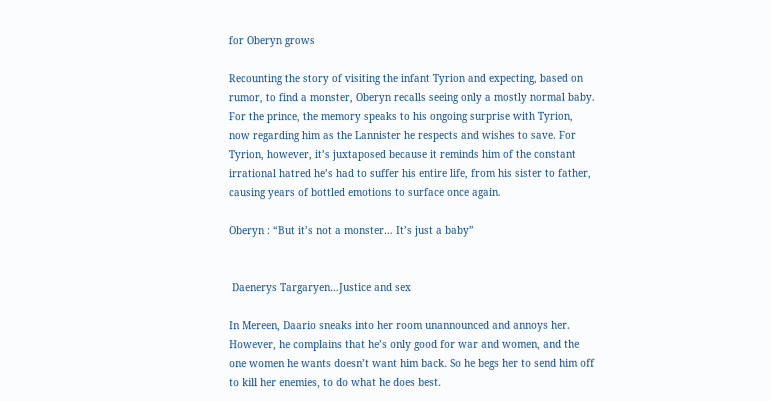for Oberyn grows

Recounting the story of visiting the infant Tyrion and expecting, based on rumor, to find a monster, Oberyn recalls seeing only a mostly normal baby. For the prince, the memory speaks to his ongoing surprise with Tyrion, now regarding him as the Lannister he respects and wishes to save. For Tyrion, however, it’s juxtaposed because it reminds him of the constant irrational hatred he’s had to suffer his entire life, from his sister to father, causing years of bottled emotions to surface once again.

Oberyn : “But it’s not a monster… It’s just a baby”


 Daenerys Targaryen…Justice and sex

In Mereen, Daario sneaks into her room unannounced and annoys her. However, he complains that he’s only good for war and women, and the one women he wants doesn’t want him back. So he begs her to send him off to kill her enemies, to do what he does best.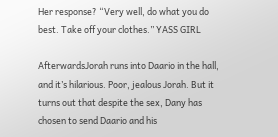Her response? “Very well, do what you do best. Take off your clothes.” YASS GIRL

AfterwardsJorah runs into Daario in the hall, and it’s hilarious. Poor, jealous Jorah. But it turns out that despite the sex, Dany has chosen to send Daario and his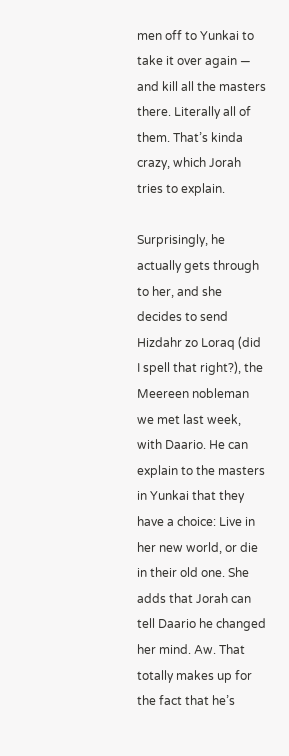men off to Yunkai to take it over again — and kill all the masters there. Literally all of them. That’s kinda crazy, which Jorah tries to explain.

Surprisingly, he actually gets through to her, and she decides to send Hizdahr zo Loraq (did I spell that right?), the Meereen nobleman we met last week, with Daario. He can explain to the masters in Yunkai that they have a choice: Live in her new world, or die in their old one. She adds that Jorah can tell Daario he changed her mind. Aw. That totally makes up for the fact that he’s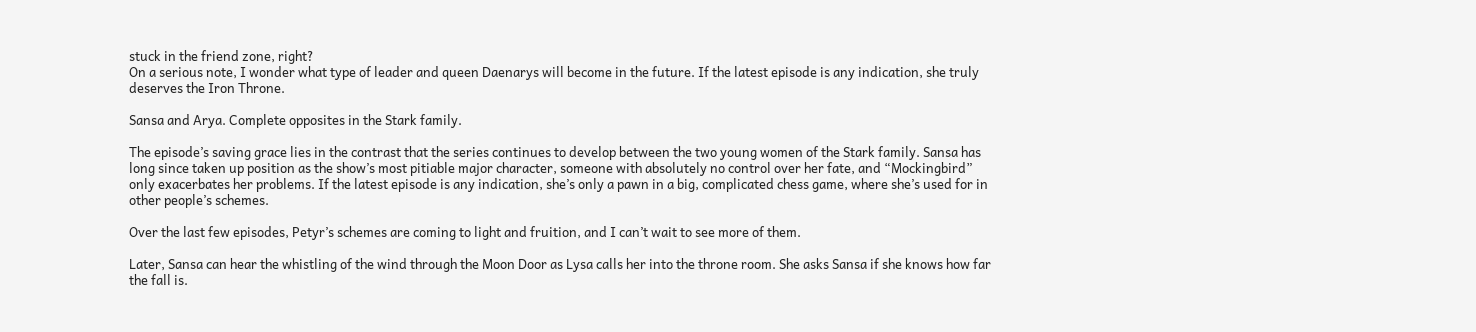stuck in the friend zone, right?
On a serious note, I wonder what type of leader and queen Daenarys will become in the future. If the latest episode is any indication, she truly deserves the Iron Throne.

Sansa and Arya. Complete opposites in the Stark family.

The episode’s saving grace lies in the contrast that the series continues to develop between the two young women of the Stark family. Sansa has long since taken up position as the show’s most pitiable major character, someone with absolutely no control over her fate, and “Mockingbird” only exacerbates her problems. If the latest episode is any indication, she’s only a pawn in a big, complicated chess game, where she’s used for in other people’s schemes.

Over the last few episodes, Petyr’s schemes are coming to light and fruition, and I can’t wait to see more of them.

Later, Sansa can hear the whistling of the wind through the Moon Door as Lysa calls her into the throne room. She asks Sansa if she knows how far the fall is.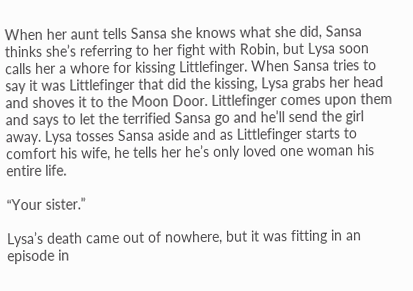When her aunt tells Sansa she knows what she did, Sansa thinks she’s referring to her fight with Robin, but Lysa soon calls her a whore for kissing Littlefinger. When Sansa tries to say it was Littlefinger that did the kissing, Lysa grabs her head and shoves it to the Moon Door. Littlefinger comes upon them and says to let the terrified Sansa go and he’ll send the girl away. Lysa tosses Sansa aside and as Littlefinger starts to comfort his wife, he tells her he’s only loved one woman his entire life.

“Your sister.”

Lysa’s death came out of nowhere, but it was fitting in an episode in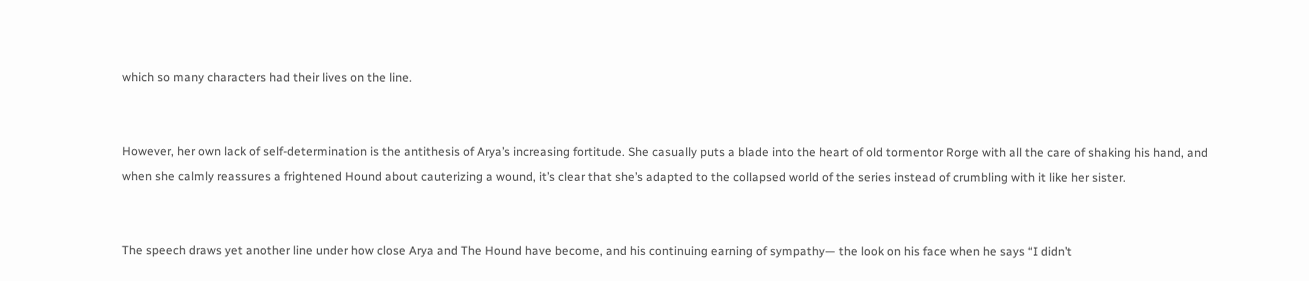which so many characters had their lives on the line.


However, her own lack of self-determination is the antithesis of Arya’s increasing fortitude. She casually puts a blade into the heart of old tormentor Rorge with all the care of shaking his hand, and when she calmly reassures a frightened Hound about cauterizing a wound, it’s clear that she’s adapted to the collapsed world of the series instead of crumbling with it like her sister.


The speech draws yet another line under how close Arya and The Hound have become, and his continuing earning of sympathy— the look on his face when he says “I didn’t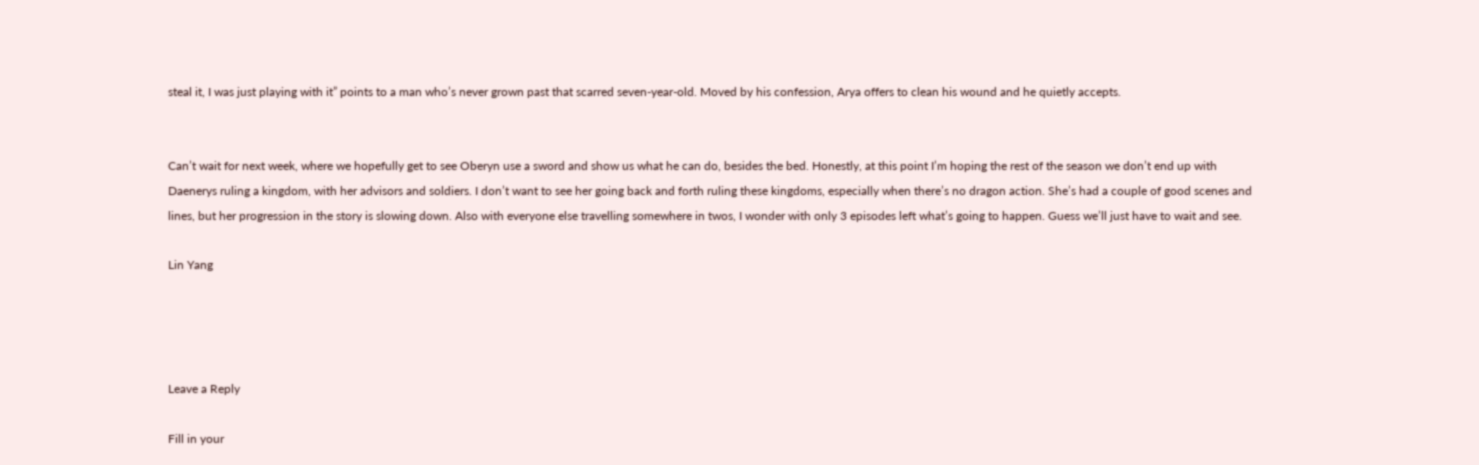steal it, I was just playing with it” points to a man who’s never grown past that scarred seven-year-old. Moved by his confession, Arya offers to clean his wound and he quietly accepts.


Can’t wait for next week, where we hopefully get to see Oberyn use a sword and show us what he can do, besides the bed. Honestly, at this point I’m hoping the rest of the season we don’t end up with Daenerys ruling a kingdom, with her advisors and soldiers. I don’t want to see her going back and forth ruling these kingdoms, especially when there’s no dragon action. She’s had a couple of good scenes and lines, but her progression in the story is slowing down. Also with everyone else travelling somewhere in twos, I wonder with only 3 episodes left what’s going to happen. Guess we’ll just have to wait and see.

Lin Yang




Leave a Reply

Fill in your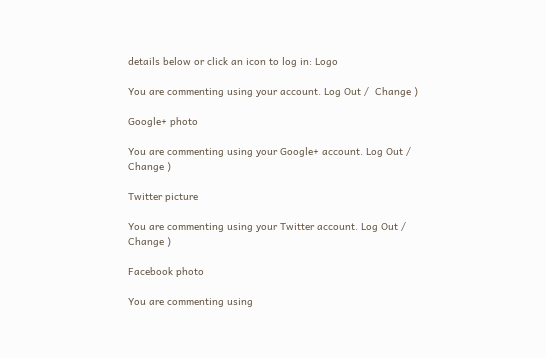details below or click an icon to log in: Logo

You are commenting using your account. Log Out /  Change )

Google+ photo

You are commenting using your Google+ account. Log Out /  Change )

Twitter picture

You are commenting using your Twitter account. Log Out /  Change )

Facebook photo

You are commenting using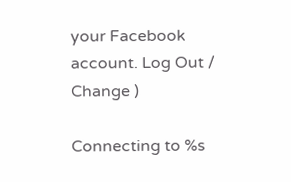your Facebook account. Log Out /  Change )

Connecting to %s